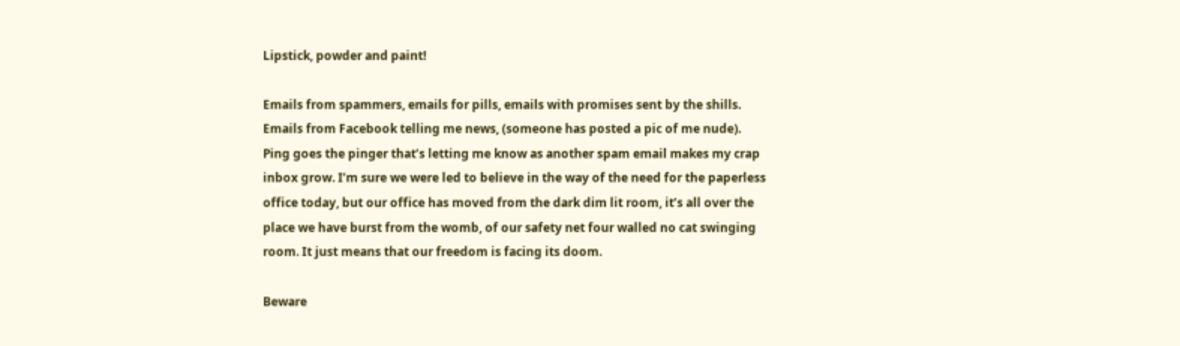Lipstick, powder and paint!

Emails from spammers, emails for pills, emails with promises sent by the shills. Emails from Facebook telling me news, (someone has posted a pic of me nude). Ping goes the pinger that’s letting me know as another spam email makes my crap inbox grow. I’m sure we were led to believe in the way of the need for the paperless office today, but our office has moved from the dark dim lit room, it’s all over the place we have burst from the womb, of our safety net four walled no cat swinging room. It just means that our freedom is facing its doom.

Beware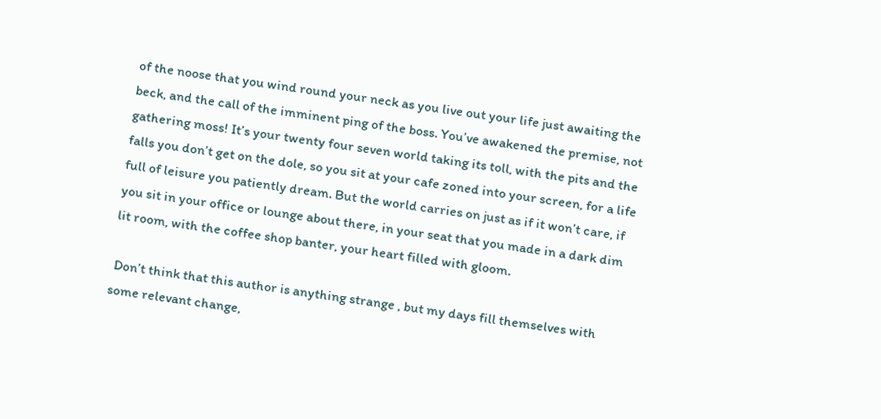of the noose that you wind round your neck as you live out your life just awaiting the beck, and the call of the imminent ping of the boss. You’ve awakened the premise, not gathering moss! It’s your twenty four seven world taking its toll, with the pits and the falls you don’t get on the dole, so you sit at your cafe zoned into your screen, for a life full of leisure you patiently dream. But the world carries on just as if it won’t care, if you sit in your office or lounge about there, in your seat that you made in a dark dim lit room, with the coffee shop banter, your heart filled with gloom.

 Don’t think that this author is anything strange , but my days fill themselves with some relevant change,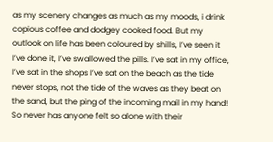as my scenery changes as much as my moods, i drink copious coffee and dodgey cooked food. But my outlook on life has been coloured by shills, I’ve seen it I’ve done it, I’ve swallowed the pills. I’ve sat in my office, I’ve sat in the shops I’ve sat on the beach as the tide never stops, not the tide of the waves as they beat on the sand, but the ping of the incoming mail in my hand! So never has anyone felt so alone with their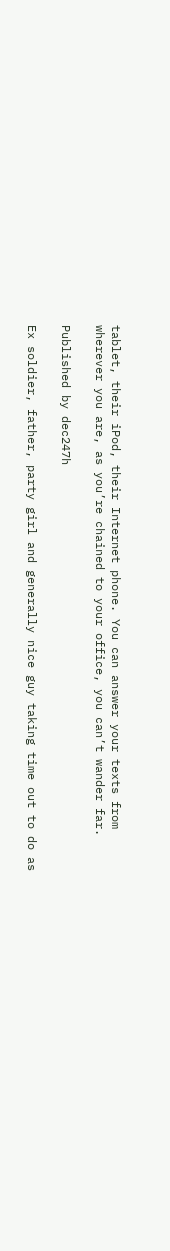tablet, their iPod, their Internet phone. You can answer your texts from wherever you are, as you’re chained to your office, you can’t wander far.

Published by dec247h

Ex soldier, father, party girl and generally nice guy taking time out to do as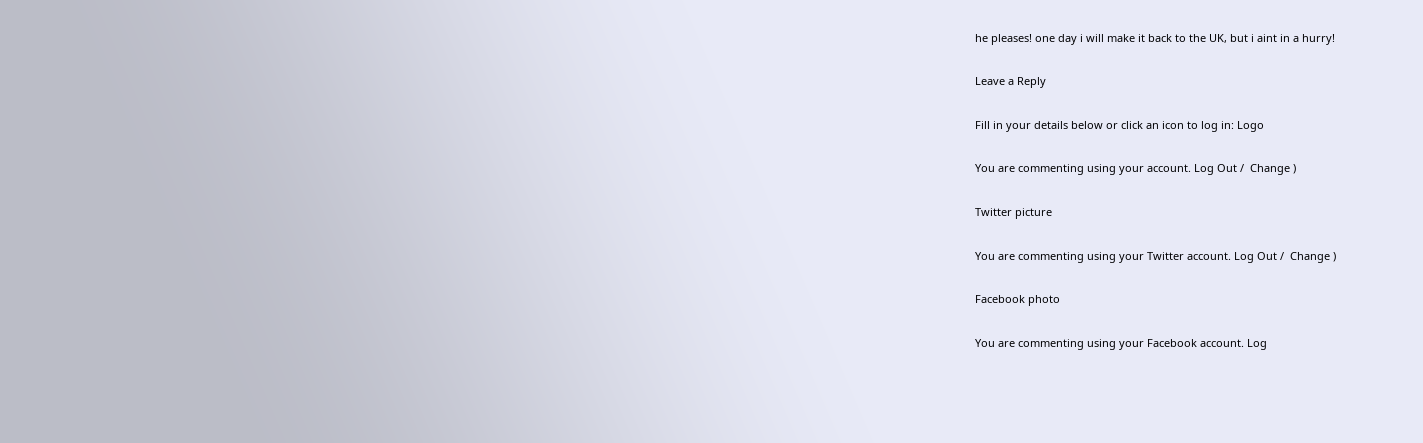he pleases! one day i will make it back to the UK, but i aint in a hurry!

Leave a Reply

Fill in your details below or click an icon to log in: Logo

You are commenting using your account. Log Out /  Change )

Twitter picture

You are commenting using your Twitter account. Log Out /  Change )

Facebook photo

You are commenting using your Facebook account. Log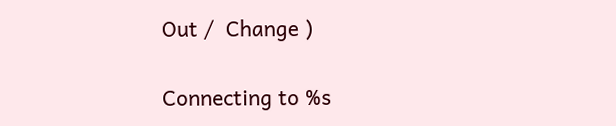Out /  Change )

Connecting to %s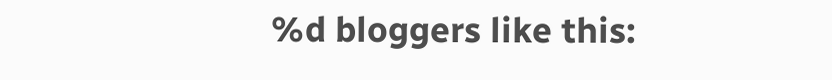%d bloggers like this: